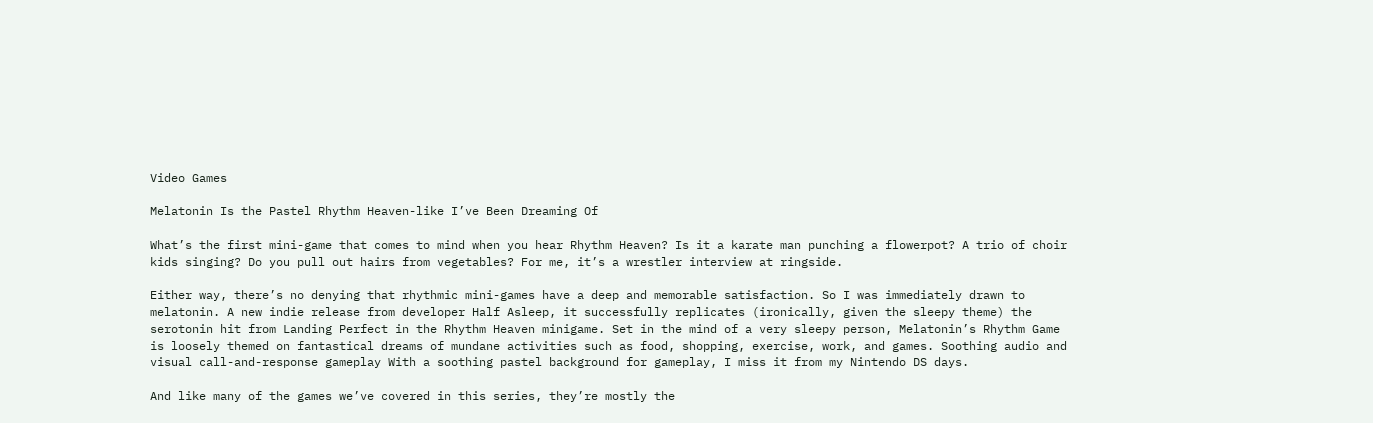Video Games

Melatonin Is the Pastel Rhythm Heaven-like I’ve Been Dreaming Of

What’s the first mini-game that comes to mind when you hear Rhythm Heaven? Is it a karate man punching a flowerpot? A trio of choir kids singing? Do you pull out hairs from vegetables? For me, it’s a wrestler interview at ringside.

Either way, there’s no denying that rhythmic mini-games have a deep and memorable satisfaction. So I was immediately drawn to melatonin. A new indie release from developer Half Asleep, it successfully replicates (ironically, given the sleepy theme) the serotonin hit from Landing Perfect in the Rhythm Heaven minigame. Set in the mind of a very sleepy person, Melatonin’s Rhythm Game is loosely themed on fantastical dreams of mundane activities such as food, shopping, exercise, work, and games. Soothing audio and visual call-and-response gameplay With a soothing pastel background for gameplay, I miss it from my Nintendo DS days.

And like many of the games we’ve covered in this series, they’re mostly the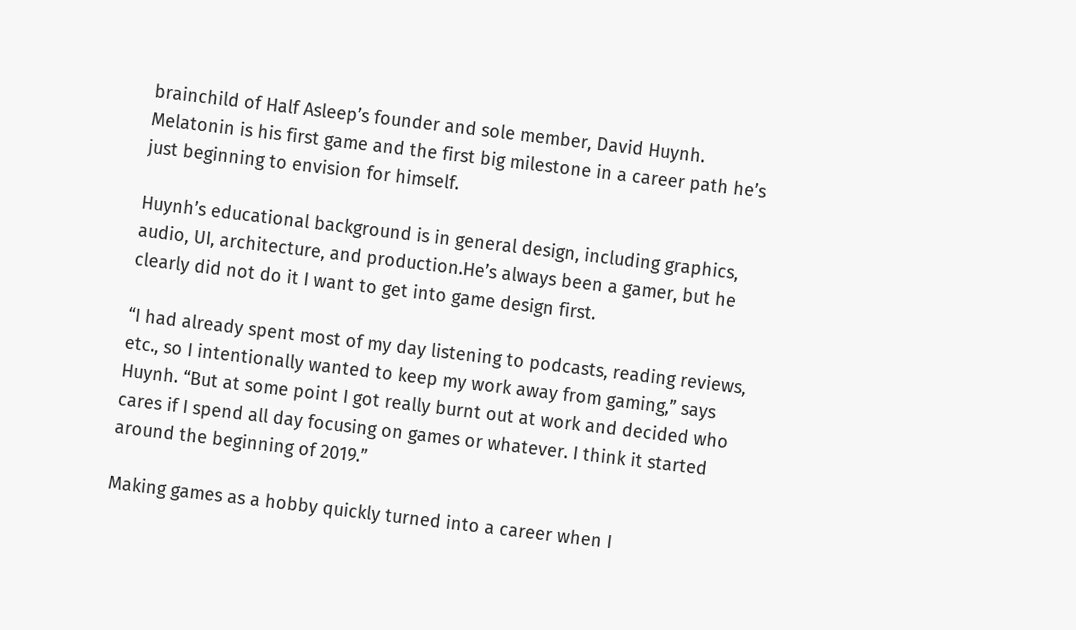brainchild of Half Asleep’s founder and sole member, David Huynh. Melatonin is his first game and the first big milestone in a career path he’s just beginning to envision for himself.

Huynh’s educational background is in general design, including graphics, audio, UI, architecture, and production.He’s always been a gamer, but he clearly did not do it I want to get into game design first.

“I had already spent most of my day listening to podcasts, reading reviews, etc., so I intentionally wanted to keep my work away from gaming,” says Huynh. “But at some point I got really burnt out at work and decided who cares if I spend all day focusing on games or whatever. I think it started around the beginning of 2019.”

Making games as a hobby quickly turned into a career when I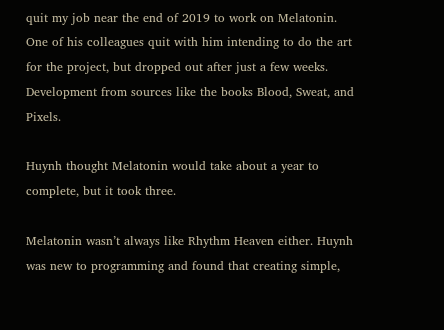quit my job near the end of 2019 to work on Melatonin. One of his colleagues quit with him intending to do the art for the project, but dropped out after just a few weeks. Development from sources like the books Blood, Sweat, and Pixels.

Huynh thought Melatonin would take about a year to complete, but it took three.

Melatonin wasn’t always like Rhythm Heaven either. Huynh was new to programming and found that creating simple,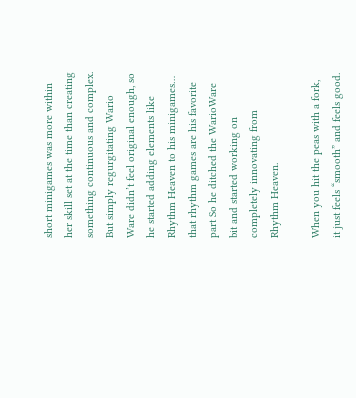short minigames was more within her skill set at the time than creating something continuous and complex. But simply regurgitating Wario Ware didn’t feel original enough, so he started adding elements like Rhythm Heaven to his minigames… that rhythm games are his favorite part So he ditched the WarioWare bit and started working on completely innovating from Rhythm Heaven.

When you hit the peas with a fork, it just feels “smooth” and feels good.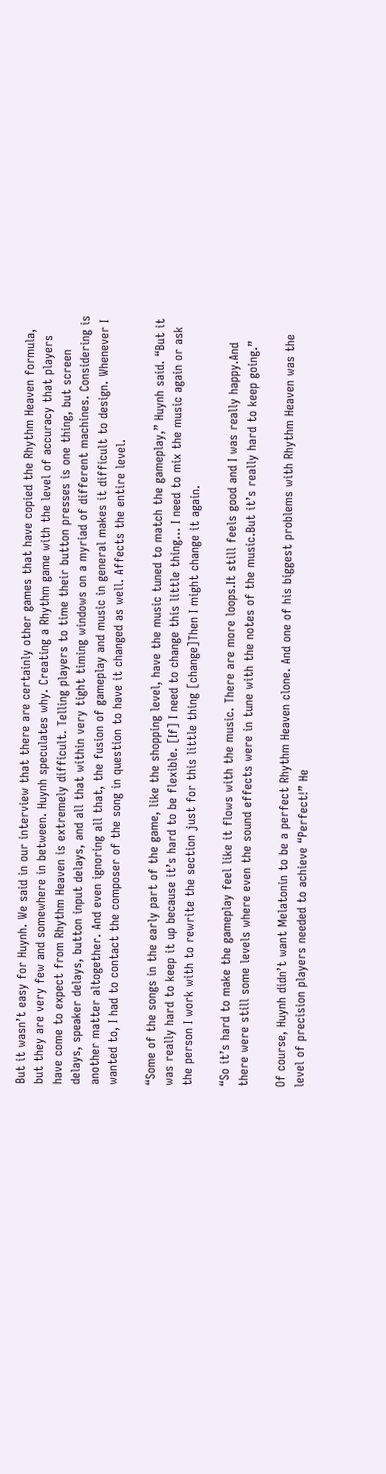But it wasn’t easy for Huynh. We said in our interview that there are certainly other games that have copied the Rhythm Heaven formula, but they are very few and somewhere in between. Huynh speculates why. Creating a Rhythm game with the level of accuracy that players have come to expect from Rhythm Heaven is extremely difficult. Telling players to time their button presses is one thing, but screen delays, speaker delays, button input delays, and all that within very tight timing windows on a myriad of different machines. Considering is another matter altogether. And even ignoring all that, the fusion of gameplay and music in general makes it difficult to design. Whenever I wanted to, I had to contact the composer of the song in question to have it changed as well. Affects the entire level.

“Some of the songs in the early part of the game, like the shopping level, have the music tuned to match the gameplay,” Huynh said. “But it was really hard to keep it up because it’s hard to be flexible. [If] I need to change this little thing… I need to mix the music again or ask the person I work with to rewrite the section just for this little thing [change]Then I might change it again.

“So it’s hard to make the gameplay feel like it flows with the music. There are more loops.It still feels good and I was really happy.And there were still some levels where even the sound effects were in tune with the notes of the music.But it’s really hard to keep going.”

Of course, Huynh didn’t want Melatonin to be a perfect Rhythm Heaven clone. And one of his biggest problems with Rhythm Heaven was the level of precision players needed to achieve “Perfect!” He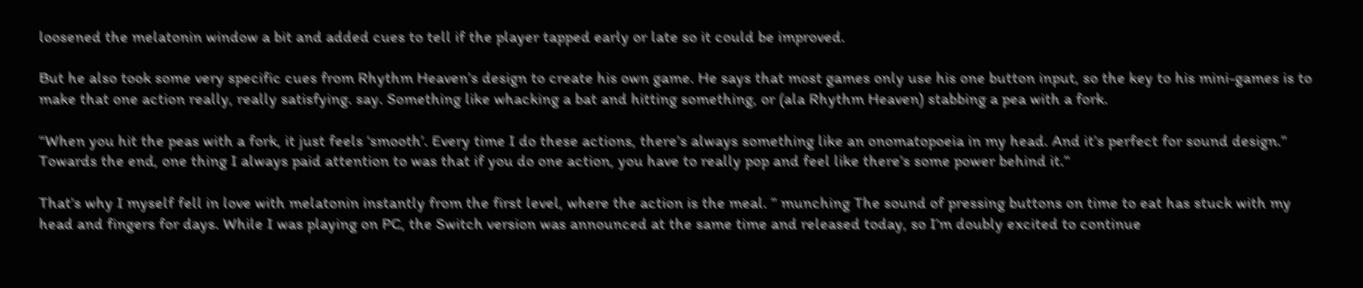loosened the melatonin window a bit and added cues to tell if the player tapped early or late so it could be improved.

But he also took some very specific cues from Rhythm Heaven’s design to create his own game. He says that most games only use his one button input, so the key to his mini-games is to make that one action really, really satisfying. say. Something like whacking a bat and hitting something, or (ala Rhythm Heaven) stabbing a pea with a fork.

“When you hit the peas with a fork, it just feels ‘smooth’. Every time I do these actions, there’s always something like an onomatopoeia in my head. And it’s perfect for sound design.” Towards the end, one thing I always paid attention to was that if you do one action, you have to really pop and feel like there’s some power behind it.”

That’s why I myself fell in love with melatonin instantly from the first level, where the action is the meal. ” munching The sound of pressing buttons on time to eat has stuck with my head and fingers for days. While I was playing on PC, the Switch version was announced at the same time and released today, so I’m doubly excited to continue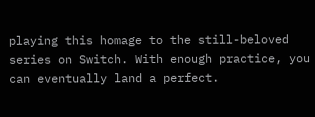playing this homage to the still-beloved series on Switch. With enough practice, you can eventually land a perfect.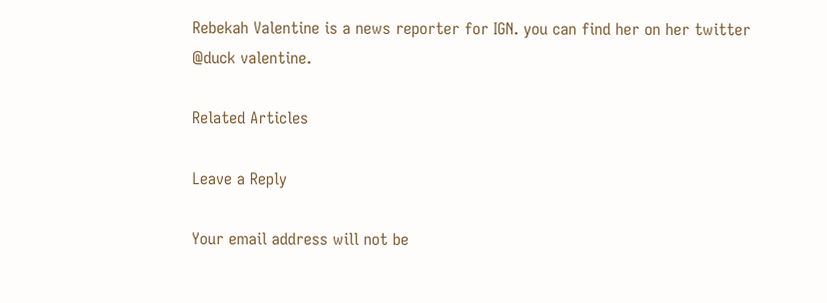Rebekah Valentine is a news reporter for IGN. you can find her on her twitter @duck valentine.

Related Articles

Leave a Reply

Your email address will not be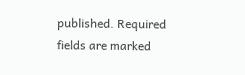published. Required fields are marked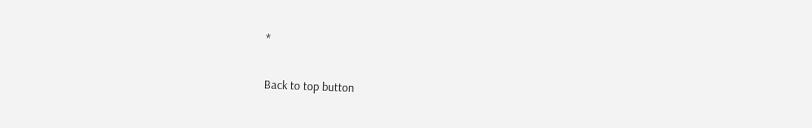*

Back to top button